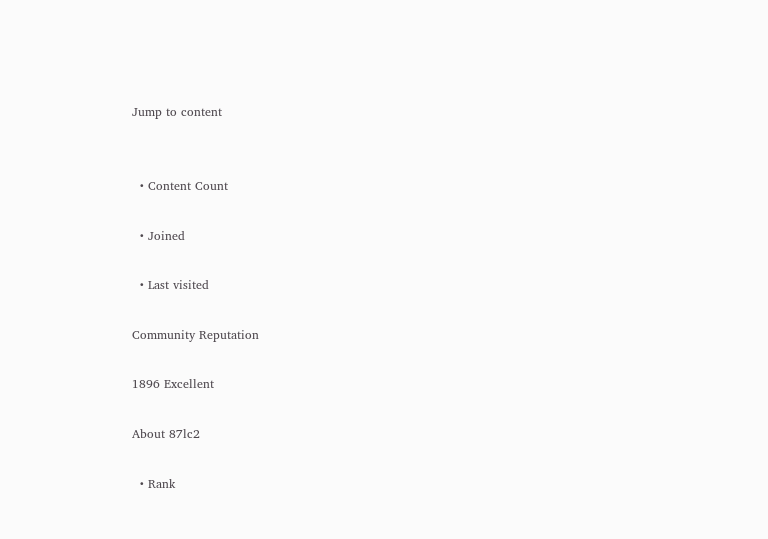Jump to content


  • Content Count

  • Joined

  • Last visited

Community Reputation

1896 Excellent

About 87lc2

  • Rank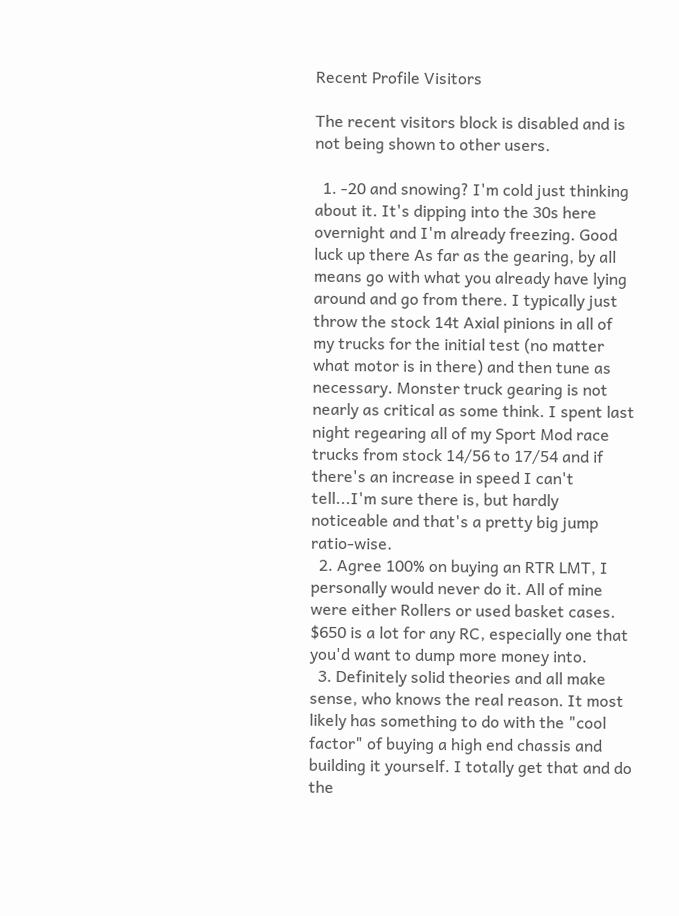Recent Profile Visitors

The recent visitors block is disabled and is not being shown to other users.

  1. -20 and snowing? I'm cold just thinking about it. It's dipping into the 30s here overnight and I'm already freezing. Good luck up there As far as the gearing, by all means go with what you already have lying around and go from there. I typically just throw the stock 14t Axial pinions in all of my trucks for the initial test (no matter what motor is in there) and then tune as necessary. Monster truck gearing is not nearly as critical as some think. I spent last night regearing all of my Sport Mod race trucks from stock 14/56 to 17/54 and if there's an increase in speed I can't tell...I'm sure there is, but hardly noticeable and that's a pretty big jump ratio-wise.
  2. Agree 100% on buying an RTR LMT, I personally would never do it. All of mine were either Rollers or used basket cases. $650 is a lot for any RC, especially one that you'd want to dump more money into.
  3. Definitely solid theories and all make sense, who knows the real reason. It most likely has something to do with the "cool factor" of buying a high end chassis and building it yourself. I totally get that and do the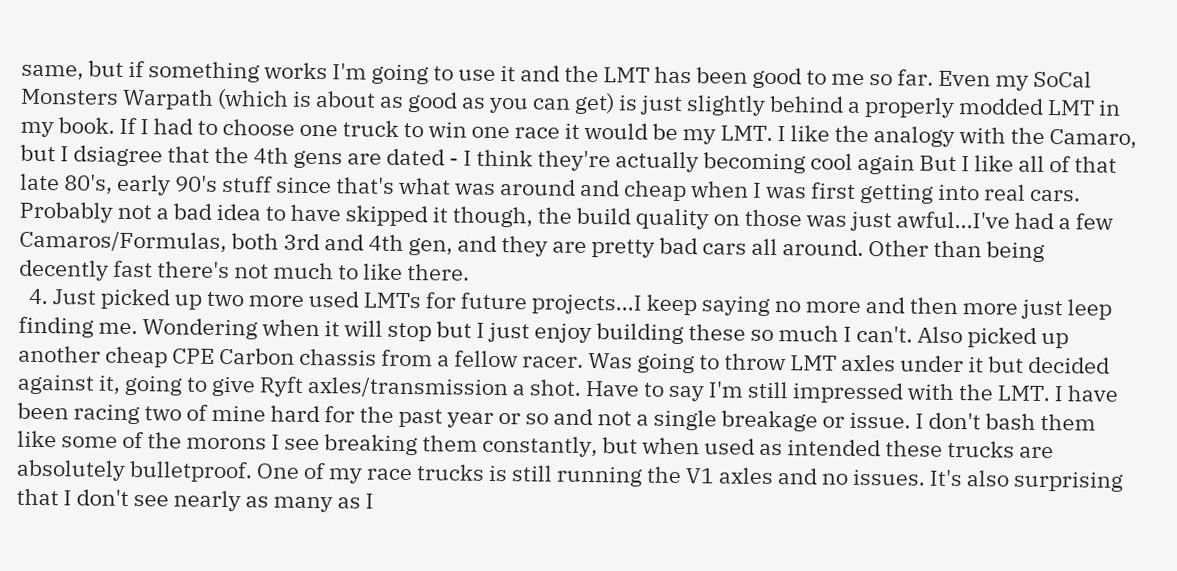same, but if something works I'm going to use it and the LMT has been good to me so far. Even my SoCal Monsters Warpath (which is about as good as you can get) is just slightly behind a properly modded LMT in my book. If I had to choose one truck to win one race it would be my LMT. I like the analogy with the Camaro, but I dsiagree that the 4th gens are dated - I think they're actually becoming cool again But I like all of that late 80's, early 90's stuff since that's what was around and cheap when I was first getting into real cars. Probably not a bad idea to have skipped it though, the build quality on those was just awful...I've had a few Camaros/Formulas, both 3rd and 4th gen, and they are pretty bad cars all around. Other than being decently fast there's not much to like there.
  4. Just picked up two more used LMTs for future projects...I keep saying no more and then more just leep finding me. Wondering when it will stop but I just enjoy building these so much I can't. Also picked up another cheap CPE Carbon chassis from a fellow racer. Was going to throw LMT axles under it but decided against it, going to give Ryft axles/transmission a shot. Have to say I'm still impressed with the LMT. I have been racing two of mine hard for the past year or so and not a single breakage or issue. I don't bash them like some of the morons I see breaking them constantly, but when used as intended these trucks are absolutely bulletproof. One of my race trucks is still running the V1 axles and no issues. It's also surprising that I don't see nearly as many as I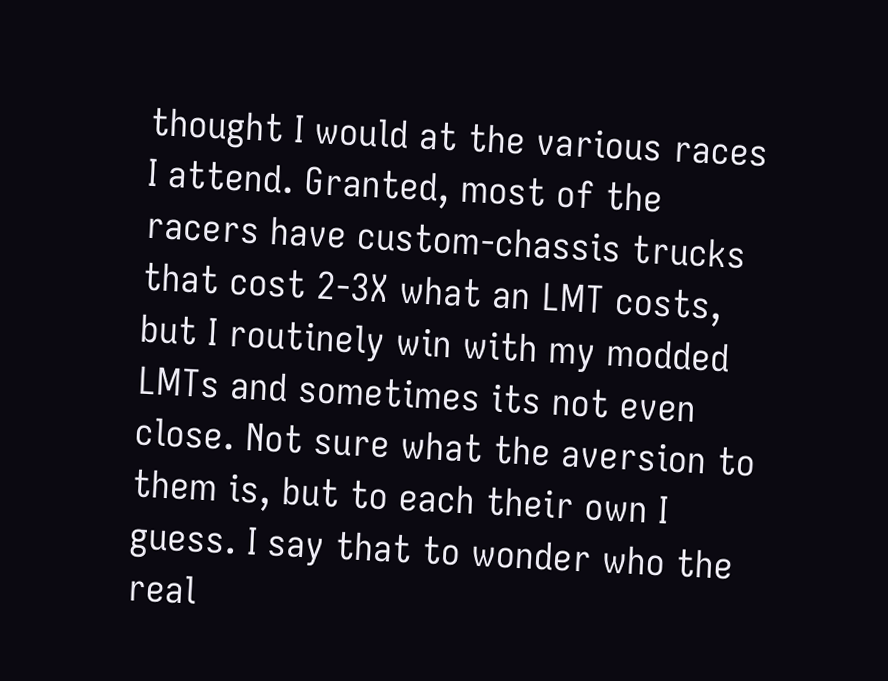thought I would at the various races I attend. Granted, most of the racers have custom-chassis trucks that cost 2-3X what an LMT costs, but I routinely win with my modded LMTs and sometimes its not even close. Not sure what the aversion to them is, but to each their own I guess. I say that to wonder who the real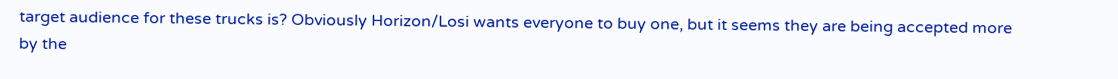target audience for these trucks is? Obviously Horizon/Losi wants everyone to buy one, but it seems they are being accepted more by the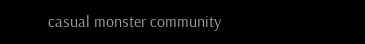casual monster community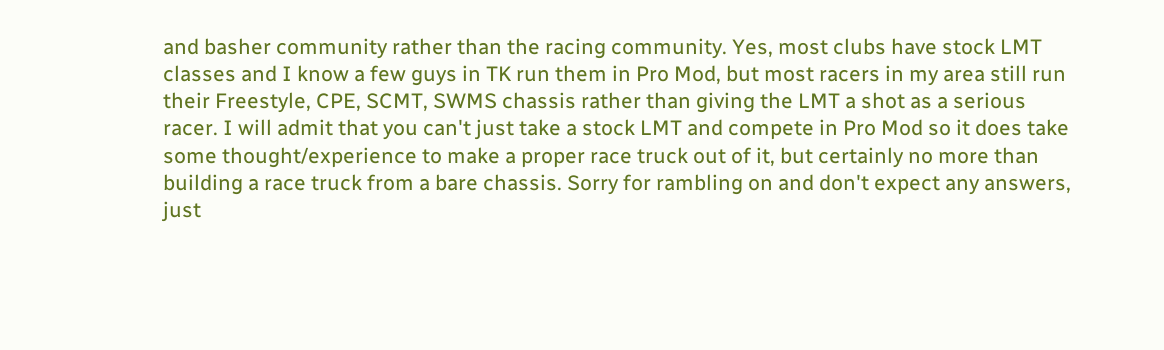and basher community rather than the racing community. Yes, most clubs have stock LMT classes and I know a few guys in TK run them in Pro Mod, but most racers in my area still run their Freestyle, CPE, SCMT, SWMS chassis rather than giving the LMT a shot as a serious racer. I will admit that you can't just take a stock LMT and compete in Pro Mod so it does take some thought/experience to make a proper race truck out of it, but certainly no more than building a race truck from a bare chassis. Sorry for rambling on and don't expect any answers, just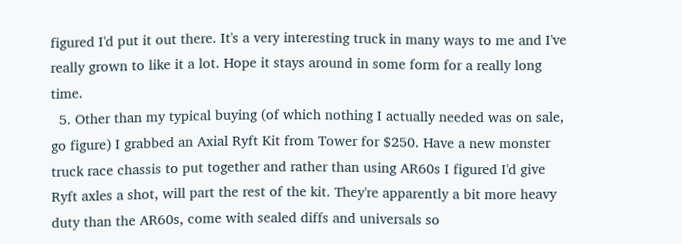figured I'd put it out there. It's a very interesting truck in many ways to me and I've really grown to like it a lot. Hope it stays around in some form for a really long time.
  5. Other than my typical buying (of which nothing I actually needed was on sale, go figure) I grabbed an Axial Ryft Kit from Tower for $250. Have a new monster truck race chassis to put together and rather than using AR60s I figured I'd give Ryft axles a shot, will part the rest of the kit. They're apparently a bit more heavy duty than the AR60s, come with sealed diffs and universals so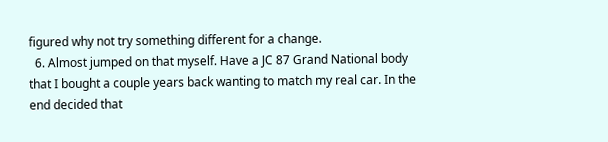figured why not try something different for a change.
  6. Almost jumped on that myself. Have a JC 87 Grand National body that I bought a couple years back wanting to match my real car. In the end decided that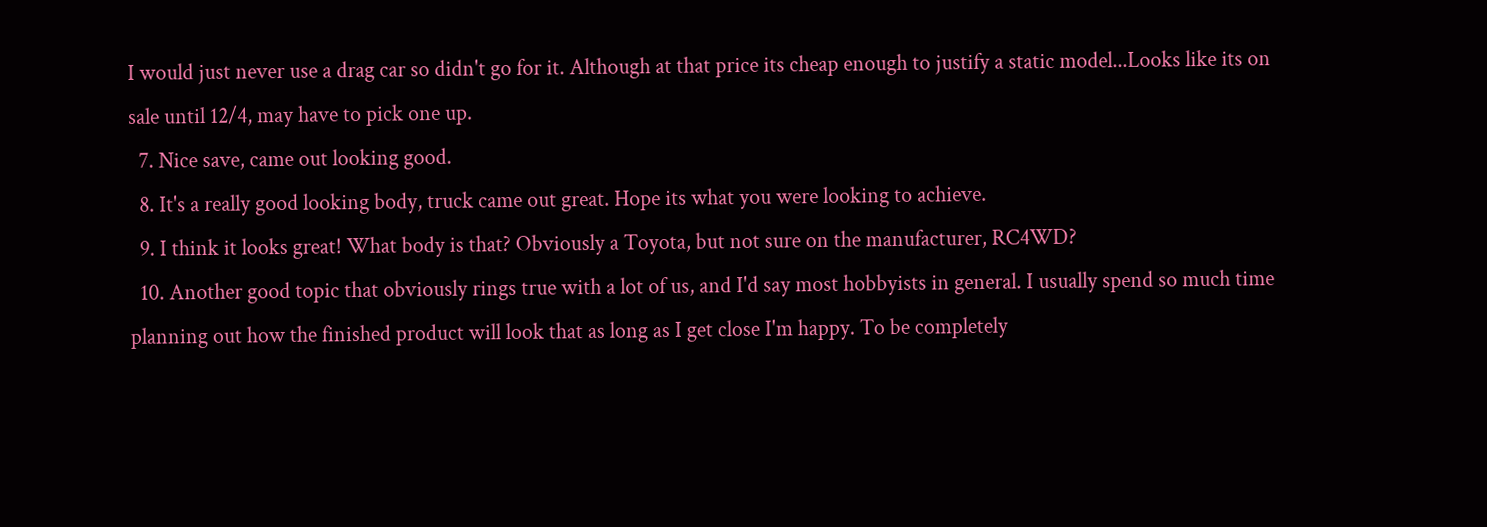I would just never use a drag car so didn't go for it. Although at that price its cheap enough to justify a static model...Looks like its on sale until 12/4, may have to pick one up.
  7. Nice save, came out looking good.
  8. It's a really good looking body, truck came out great. Hope its what you were looking to achieve.
  9. I think it looks great! What body is that? Obviously a Toyota, but not sure on the manufacturer, RC4WD?
  10. Another good topic that obviously rings true with a lot of us, and I'd say most hobbyists in general. I usually spend so much time planning out how the finished product will look that as long as I get close I'm happy. To be completely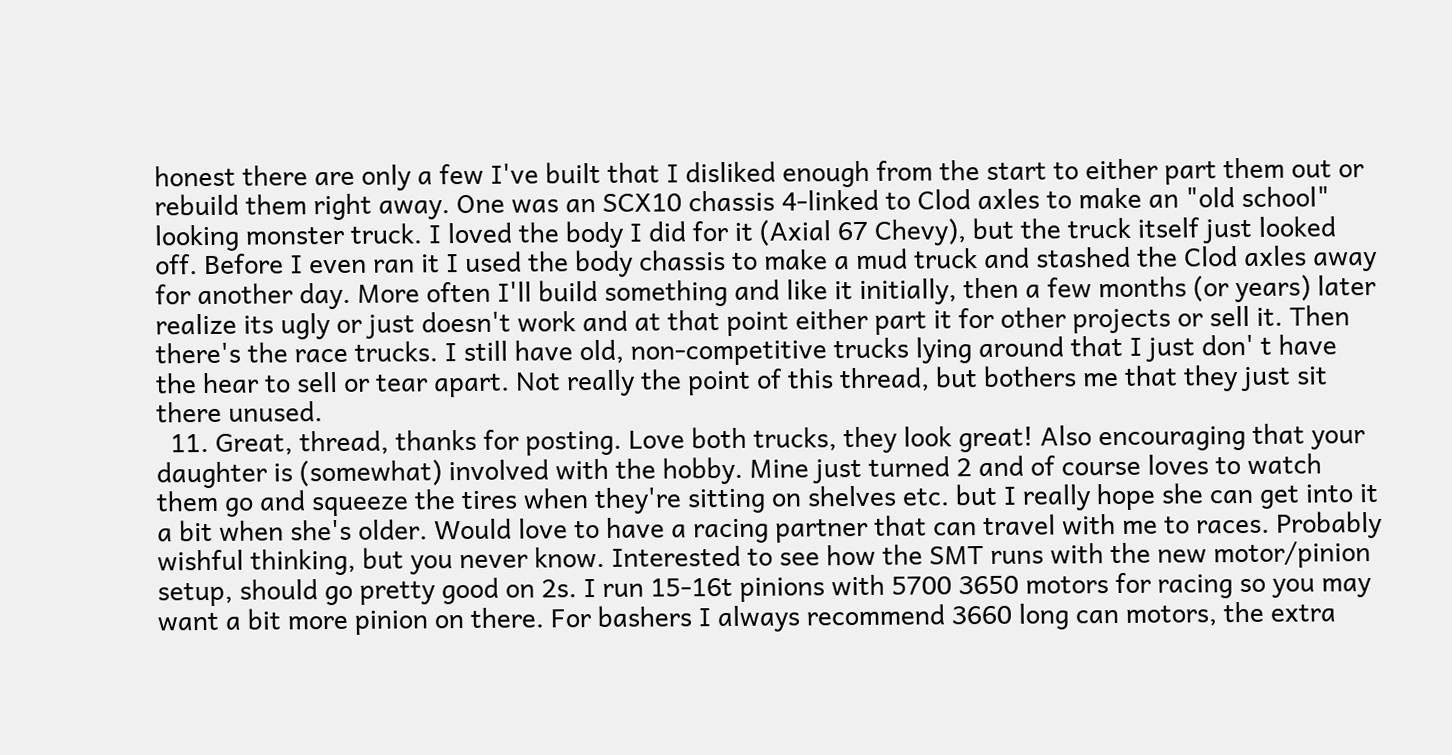honest there are only a few I've built that I disliked enough from the start to either part them out or rebuild them right away. One was an SCX10 chassis 4-linked to Clod axles to make an "old school" looking monster truck. I loved the body I did for it (Axial 67 Chevy), but the truck itself just looked off. Before I even ran it I used the body chassis to make a mud truck and stashed the Clod axles away for another day. More often I'll build something and like it initially, then a few months (or years) later realize its ugly or just doesn't work and at that point either part it for other projects or sell it. Then there's the race trucks. I still have old, non-competitive trucks lying around that I just don' t have the hear to sell or tear apart. Not really the point of this thread, but bothers me that they just sit there unused.
  11. Great, thread, thanks for posting. Love both trucks, they look great! Also encouraging that your daughter is (somewhat) involved with the hobby. Mine just turned 2 and of course loves to watch them go and squeeze the tires when they're sitting on shelves etc. but I really hope she can get into it a bit when she's older. Would love to have a racing partner that can travel with me to races. Probably wishful thinking, but you never know. Interested to see how the SMT runs with the new motor/pinion setup, should go pretty good on 2s. I run 15-16t pinions with 5700 3650 motors for racing so you may want a bit more pinion on there. For bashers I always recommend 3660 long can motors, the extra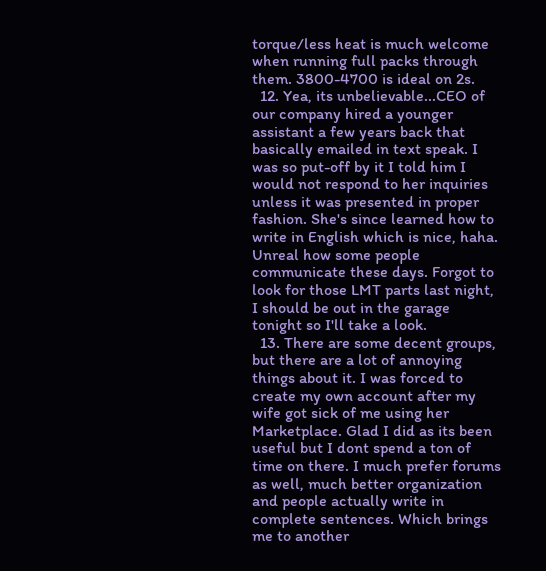torque/less heat is much welcome when running full packs through them. 3800-4700 is ideal on 2s.
  12. Yea, its unbelievable...CEO of our company hired a younger assistant a few years back that basically emailed in text speak. I was so put-off by it I told him I would not respond to her inquiries unless it was presented in proper fashion. She's since learned how to write in English which is nice, haha. Unreal how some people communicate these days. Forgot to look for those LMT parts last night, I should be out in the garage tonight so I'll take a look.
  13. There are some decent groups, but there are a lot of annoying things about it. I was forced to create my own account after my wife got sick of me using her Marketplace. Glad I did as its been useful but I dont spend a ton of time on there. I much prefer forums as well, much better organization and people actually write in complete sentences. Which brings me to another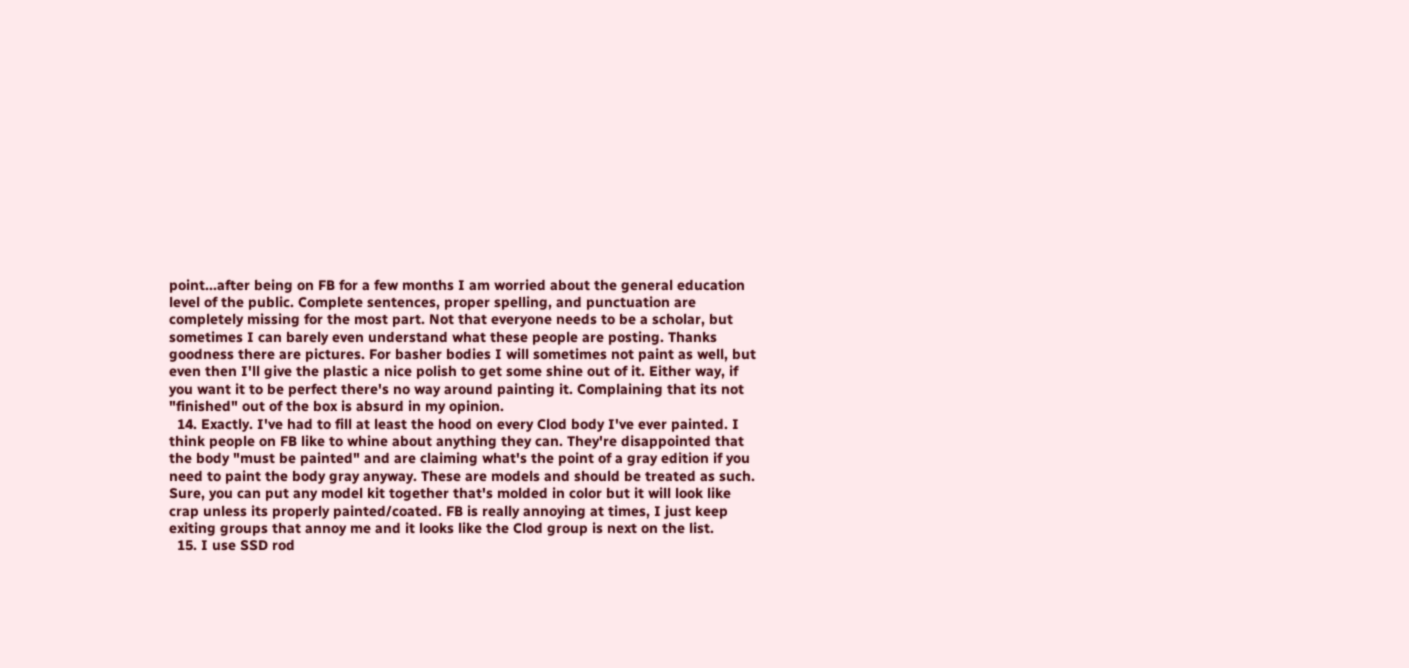point...after being on FB for a few months I am worried about the general education level of the public. Complete sentences, proper spelling, and punctuation are completely missing for the most part. Not that everyone needs to be a scholar, but sometimes I can barely even understand what these people are posting. Thanks goodness there are pictures. For basher bodies I will sometimes not paint as well, but even then I'll give the plastic a nice polish to get some shine out of it. Either way, if you want it to be perfect there's no way around painting it. Complaining that its not "finished" out of the box is absurd in my opinion.
  14. Exactly. I've had to fill at least the hood on every Clod body I've ever painted. I think people on FB like to whine about anything they can. They're disappointed that the body "must be painted" and are claiming what's the point of a gray edition if you need to paint the body gray anyway. These are models and should be treated as such. Sure, you can put any model kit together that's molded in color but it will look like crap unless its properly painted/coated. FB is really annoying at times, I just keep exiting groups that annoy me and it looks like the Clod group is next on the list.
  15. I use SSD rod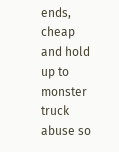ends, cheap and hold up to monster truck abuse so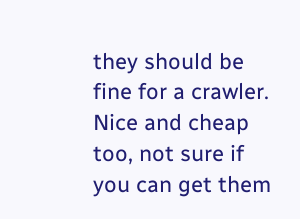they should be fine for a crawler. Nice and cheap too, not sure if you can get them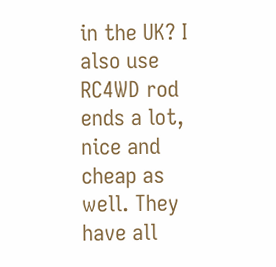in the UK? I also use RC4WD rod ends a lot, nice and cheap as well. They have all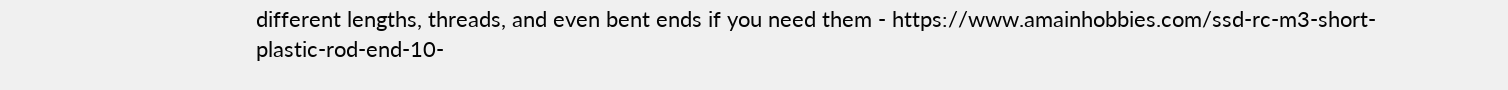different lengths, threads, and even bent ends if you need them - https://www.amainhobbies.com/ssd-rc-m3-short-plastic-rod-end-10-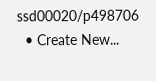ssd00020/p498706
  • Create New...